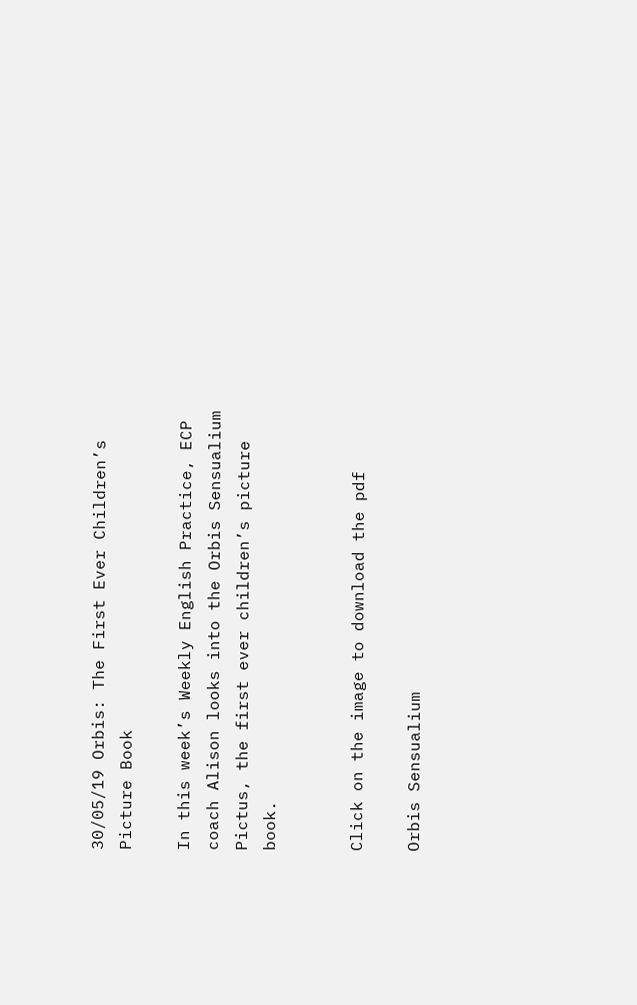30/05/19 Orbis: The First Ever Children’s Picture Book

In this week’s Weekly English Practice, ECP coach Alison looks into the Orbis Sensualium Pictus, the first ever children’s picture book.


Click on the image to download the pdf

Orbis Sensualium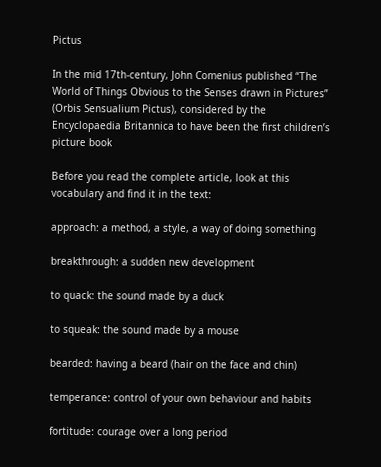Pictus

In the mid 17th-century, John Comenius published “The World of Things Obvious to the Senses drawn in Pictures” (Orbis Sensualium Pictus), considered by the Encyclopaedia Britannica to have been the first children’s picture book

Before you read the complete article, look at this vocabulary and find it in the text:

approach: a method, a style, a way of doing something

breakthrough: a sudden new development

to quack: the sound made by a duck

to squeak: the sound made by a mouse

bearded: having a beard (hair on the face and chin)

temperance: control of your own behaviour and habits

fortitude: courage over a long period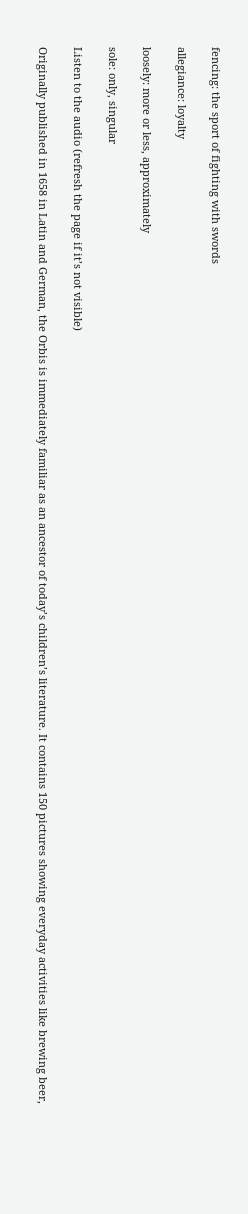fencing: the sport of fighting with swords

allegiance: loyalty

loosely: more or less, approximately

sole: only, singular

Listen to the audio (refresh the page if it’s not visible)

Originally published in 1658 in Latin and German, the Orbis is immediately familiar as an ancestor of today’s children’s literature. It contains 150 pictures showing everyday activities like brewing beer,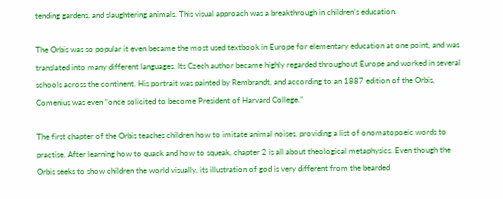tending gardens, and slaughtering animals. This visual approach was a breakthrough in children’s education.

The Orbis was so popular it even became the most used textbook in Europe for elementary education at one point, and was translated into many different languages. Its Czech author became highly regarded throughout Europe and worked in several schools across the continent. His portrait was painted by Rembrandt, and according to an 1887 edition of the Orbis, Comenius was even “once solicited to become President of Harvard College.”

The first chapter of the Orbis teaches children how to imitate animal noises, providing a list of onomatopoeic words to practise. After learning how to quack and how to squeak, chapter 2 is all about theological metaphysics. Even though the Orbis seeks to show children the world visually, its illustration of god is very different from the bearded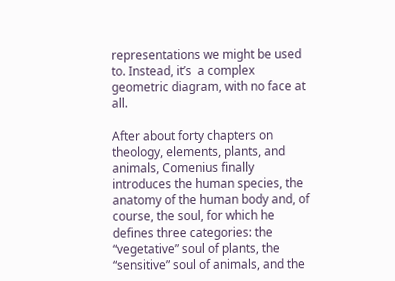representations we might be used to. Instead, it’s  a complex geometric diagram, with no face at all.

After about forty chapters on theology, elements, plants, and animals, Comenius finally introduces the human species, the anatomy of the human body and, of course, the soul, for which he defines three categories: the “vegetative” soul of plants, the “sensitive” soul of animals, and the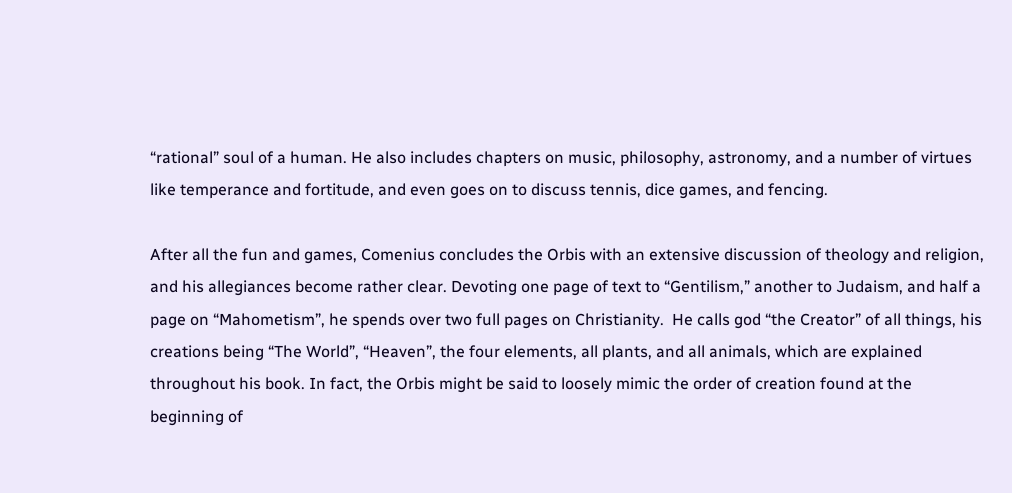“rational” soul of a human. He also includes chapters on music, philosophy, astronomy, and a number of virtues like temperance and fortitude, and even goes on to discuss tennis, dice games, and fencing.

After all the fun and games, Comenius concludes the Orbis with an extensive discussion of theology and religion, and his allegiances become rather clear. Devoting one page of text to “Gentilism,” another to Judaism, and half a page on “Mahometism”, he spends over two full pages on Christianity.  He calls god “the Creator” of all things, his creations being “The World”, “Heaven”, the four elements, all plants, and all animals, which are explained throughout his book. In fact, the Orbis might be said to loosely mimic the order of creation found at the beginning of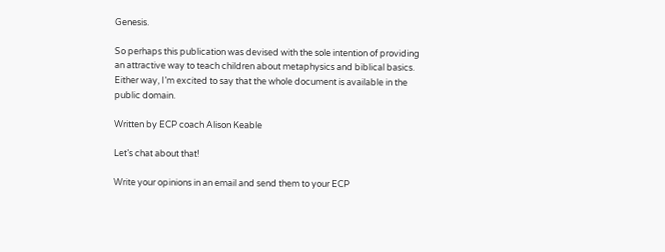Genesis.

So perhaps this publication was devised with the sole intention of providing an attractive way to teach children about metaphysics and biblical basics. Either way, I’m excited to say that the whole document is available in the public domain.

Written by ECP coach Alison Keable

Let’s chat about that!

Write your opinions in an email and send them to your ECP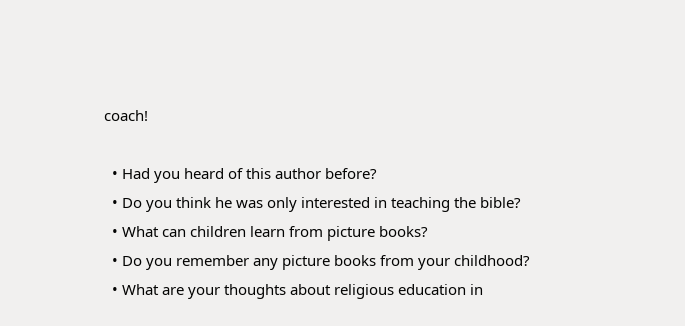coach!

  • Had you heard of this author before?
  • Do you think he was only interested in teaching the bible?
  • What can children learn from picture books?
  • Do you remember any picture books from your childhood?
  • What are your thoughts about religious education in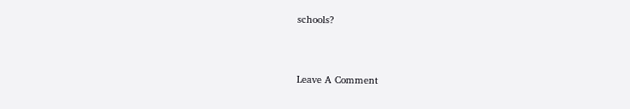schools?


Leave A Comment